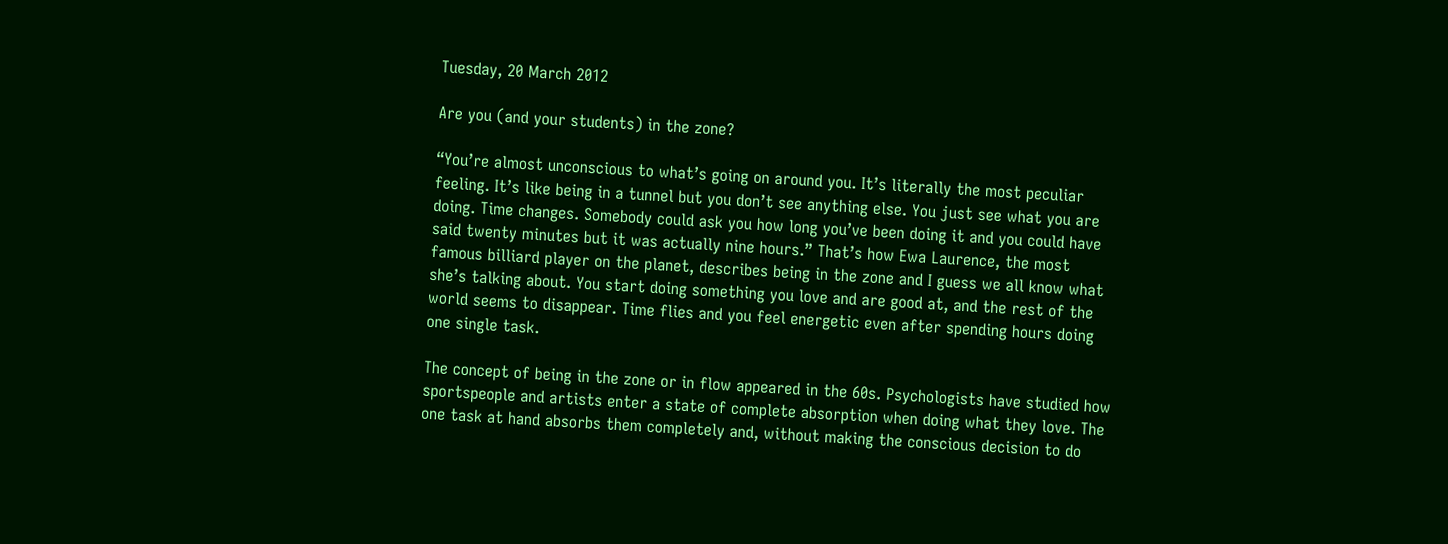Tuesday, 20 March 2012

Are you (and your students) in the zone?

“You’re almost unconscious to what’s going on around you. It’s literally the most peculiar feeling. It’s like being in a tunnel but you don’t see anything else. You just see what you are doing. Time changes. Somebody could ask you how long you’ve been doing it and you could have said twenty minutes but it was actually nine hours.” That’s how Ewa Laurence, the most famous billiard player on the planet, describes being in the zone and I guess we all know what she’s talking about. You start doing something you love and are good at, and the rest of the world seems to disappear. Time flies and you feel energetic even after spending hours doing one single task.

The concept of being in the zone or in flow appeared in the 60s. Psychologists have studied how sportspeople and artists enter a state of complete absorption when doing what they love. The one task at hand absorbs them completely and, without making the conscious decision to do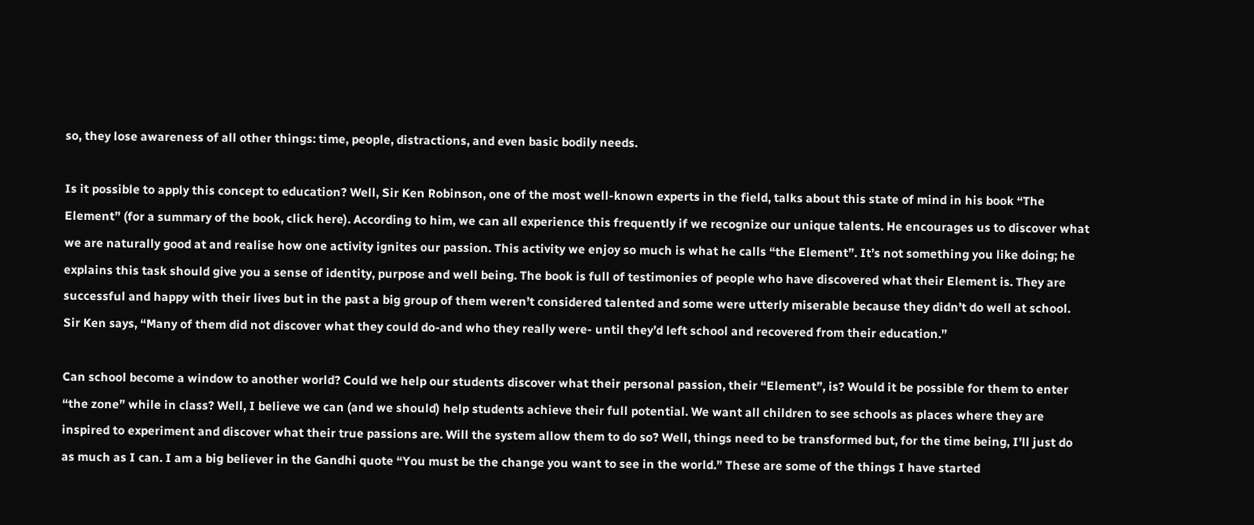so, they lose awareness of all other things: time, people, distractions, and even basic bodily needs.

Is it possible to apply this concept to education? Well, Sir Ken Robinson, one of the most well-known experts in the field, talks about this state of mind in his book “The Element” (for a summary of the book, click here). According to him, we can all experience this frequently if we recognize our unique talents. He encourages us to discover what we are naturally good at and realise how one activity ignites our passion. This activity we enjoy so much is what he calls “the Element”. It’s not something you like doing; he explains this task should give you a sense of identity, purpose and well being. The book is full of testimonies of people who have discovered what their Element is. They are successful and happy with their lives but in the past a big group of them weren’t considered talented and some were utterly miserable because they didn’t do well at school. Sir Ken says, “Many of them did not discover what they could do-and who they really were- until they’d left school and recovered from their education.”

Can school become a window to another world? Could we help our students discover what their personal passion, their “Element”, is? Would it be possible for them to enter “the zone” while in class? Well, I believe we can (and we should) help students achieve their full potential. We want all children to see schools as places where they are inspired to experiment and discover what their true passions are. Will the system allow them to do so? Well, things need to be transformed but, for the time being, I’ll just do as much as I can. I am a big believer in the Gandhi quote “You must be the change you want to see in the world.” These are some of the things I have started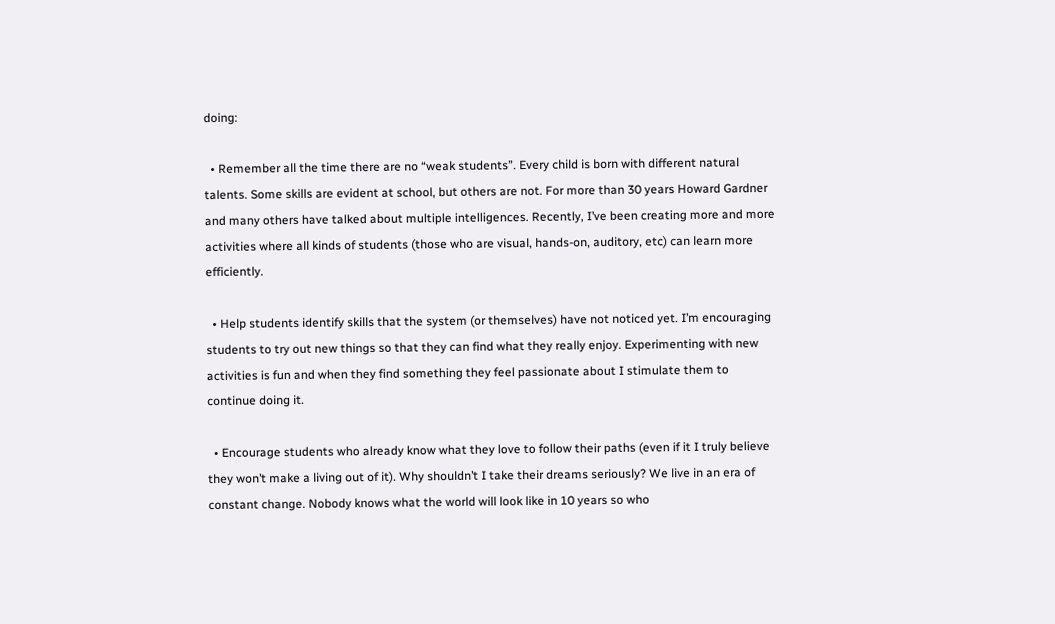doing:

  • Remember all the time there are no “weak students”. Every child is born with different natural talents. Some skills are evident at school, but others are not. For more than 30 years Howard Gardner and many others have talked about multiple intelligences. Recently, I’ve been creating more and more activities where all kinds of students (those who are visual, hands-on, auditory, etc) can learn more efficiently.

  • Help students identify skills that the system (or themselves) have not noticed yet. I’m encouraging students to try out new things so that they can find what they really enjoy. Experimenting with new activities is fun and when they find something they feel passionate about I stimulate them to continue doing it.

  • Encourage students who already know what they love to follow their paths (even if it I truly believe they won’t make a living out of it). Why shouldn’t I take their dreams seriously? We live in an era of constant change. Nobody knows what the world will look like in 10 years so who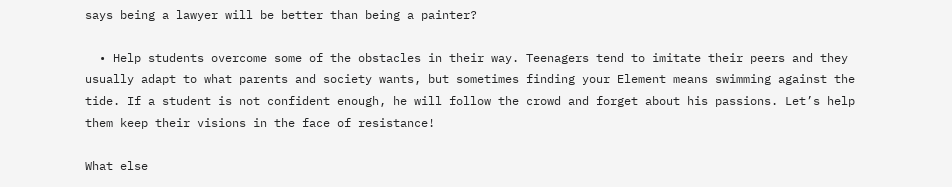says being a lawyer will be better than being a painter?

  • Help students overcome some of the obstacles in their way. Teenagers tend to imitate their peers and they usually adapt to what parents and society wants, but sometimes finding your Element means swimming against the tide. If a student is not confident enough, he will follow the crowd and forget about his passions. Let’s help them keep their visions in the face of resistance!

What else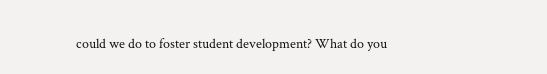could we do to foster student development? What do you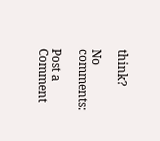think?

No comments:

Post a Comment